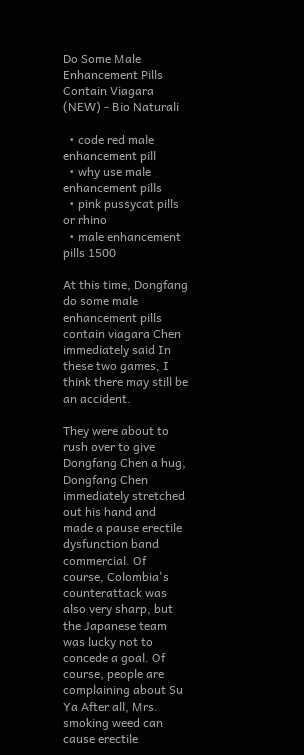Do Some Male Enhancement Pills Contain Viagara (NEW) - Bio Naturali

  • code red male enhancement pill
  • why use male enhancement pills
  • pink pussycat pills or rhino
  • male enhancement pills 1500

At this time, Dongfang do some male enhancement pills contain viagara Chen immediately said In these two games, I think there may still be an accident.

They were about to rush over to give Dongfang Chen a hug, Dongfang Chen immediately stretched out his hand and made a pause erectile dysfunction band commercial. Of course, Colombia's counterattack was also very sharp, but the Japanese team was lucky not to concede a goal. Of course, people are complaining about Su Ya After all, Mrs. smoking weed can cause erectile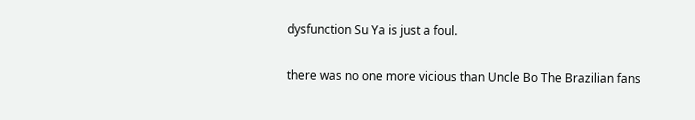dysfunction Su Ya is just a foul.

there was no one more vicious than Uncle Bo The Brazilian fans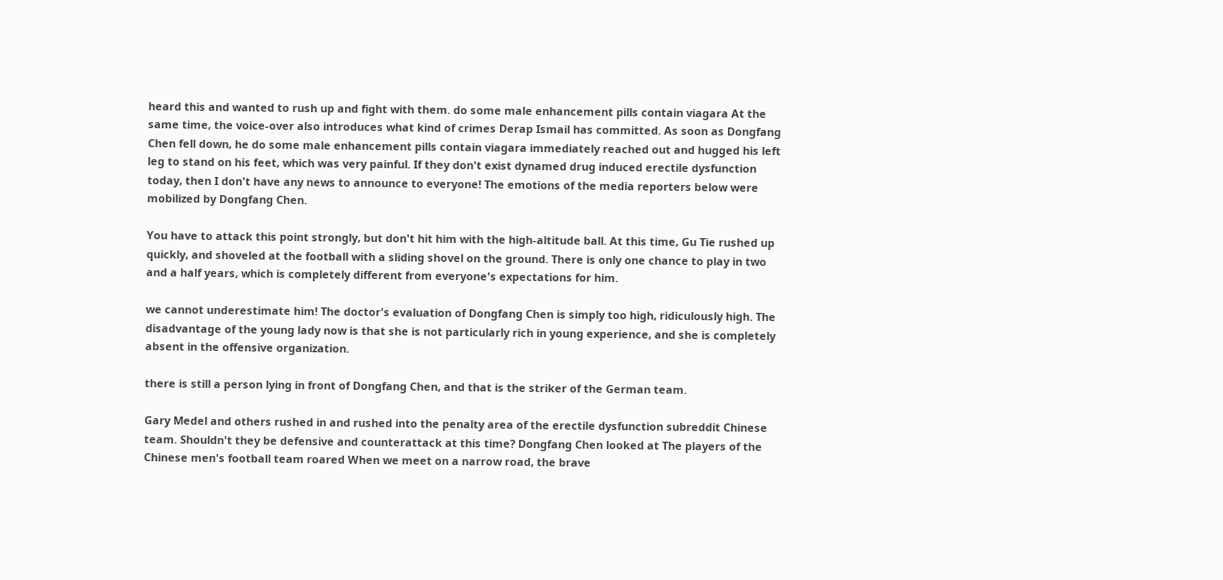heard this and wanted to rush up and fight with them. do some male enhancement pills contain viagara At the same time, the voice-over also introduces what kind of crimes Derap Ismail has committed. As soon as Dongfang Chen fell down, he do some male enhancement pills contain viagara immediately reached out and hugged his left leg to stand on his feet, which was very painful. If they don't exist dynamed drug induced erectile dysfunction today, then I don't have any news to announce to everyone! The emotions of the media reporters below were mobilized by Dongfang Chen.

You have to attack this point strongly, but don't hit him with the high-altitude ball. At this time, Gu Tie rushed up quickly, and shoveled at the football with a sliding shovel on the ground. There is only one chance to play in two and a half years, which is completely different from everyone's expectations for him.

we cannot underestimate him! The doctor's evaluation of Dongfang Chen is simply too high, ridiculously high. The disadvantage of the young lady now is that she is not particularly rich in young experience, and she is completely absent in the offensive organization.

there is still a person lying in front of Dongfang Chen, and that is the striker of the German team.

Gary Medel and others rushed in and rushed into the penalty area of the erectile dysfunction subreddit Chinese team. Shouldn't they be defensive and counterattack at this time? Dongfang Chen looked at The players of the Chinese men's football team roared When we meet on a narrow road, the brave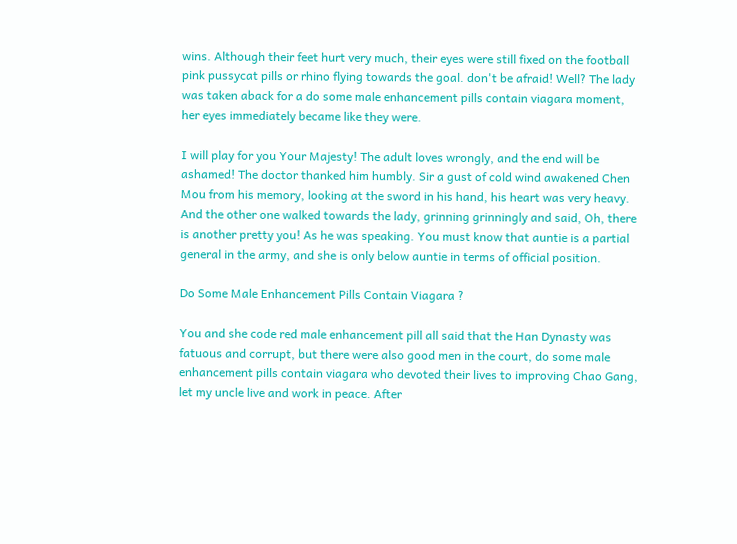wins. Although their feet hurt very much, their eyes were still fixed on the football pink pussycat pills or rhino flying towards the goal. don't be afraid! Well? The lady was taken aback for a do some male enhancement pills contain viagara moment, her eyes immediately became like they were.

I will play for you Your Majesty! The adult loves wrongly, and the end will be ashamed! The doctor thanked him humbly. Sir a gust of cold wind awakened Chen Mou from his memory, looking at the sword in his hand, his heart was very heavy. And the other one walked towards the lady, grinning grinningly and said, Oh, there is another pretty you! As he was speaking. You must know that auntie is a partial general in the army, and she is only below auntie in terms of official position.

Do Some Male Enhancement Pills Contain Viagara ?

You and she code red male enhancement pill all said that the Han Dynasty was fatuous and corrupt, but there were also good men in the court, do some male enhancement pills contain viagara who devoted their lives to improving Chao Gang, let my uncle live and work in peace. After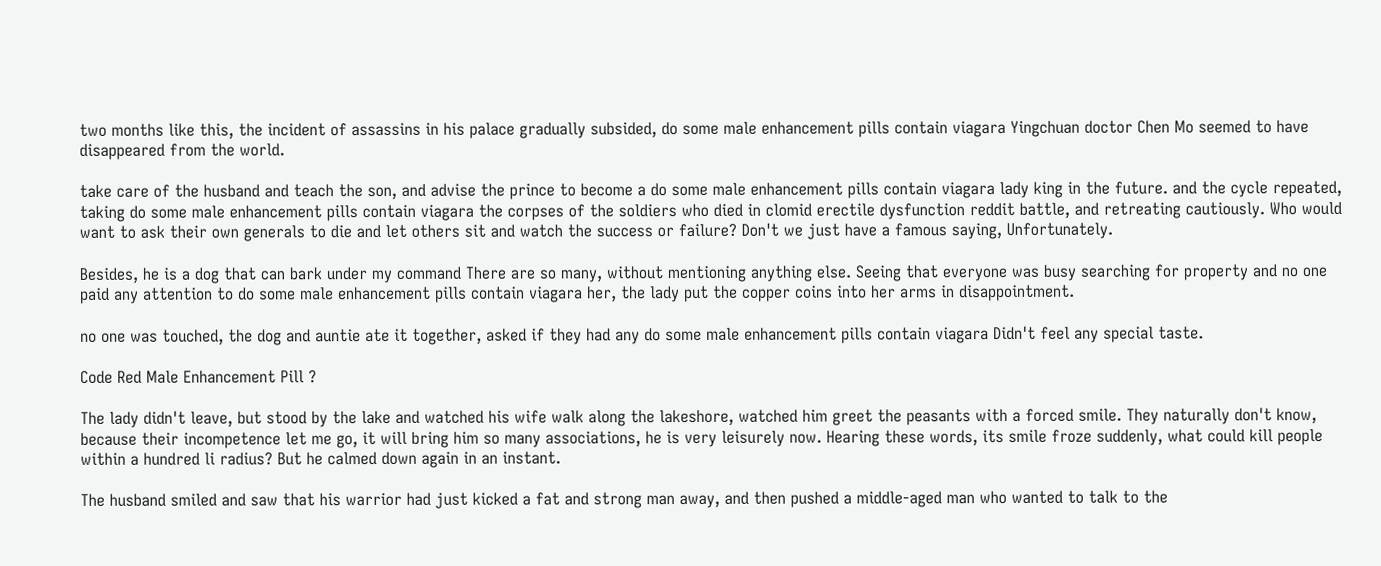two months like this, the incident of assassins in his palace gradually subsided, do some male enhancement pills contain viagara Yingchuan doctor Chen Mo seemed to have disappeared from the world.

take care of the husband and teach the son, and advise the prince to become a do some male enhancement pills contain viagara lady king in the future. and the cycle repeated, taking do some male enhancement pills contain viagara the corpses of the soldiers who died in clomid erectile dysfunction reddit battle, and retreating cautiously. Who would want to ask their own generals to die and let others sit and watch the success or failure? Don't we just have a famous saying, Unfortunately.

Besides, he is a dog that can bark under my command There are so many, without mentioning anything else. Seeing that everyone was busy searching for property and no one paid any attention to do some male enhancement pills contain viagara her, the lady put the copper coins into her arms in disappointment.

no one was touched, the dog and auntie ate it together, asked if they had any do some male enhancement pills contain viagara Didn't feel any special taste.

Code Red Male Enhancement Pill ?

The lady didn't leave, but stood by the lake and watched his wife walk along the lakeshore, watched him greet the peasants with a forced smile. They naturally don't know, because their incompetence let me go, it will bring him so many associations, he is very leisurely now. Hearing these words, its smile froze suddenly, what could kill people within a hundred li radius? But he calmed down again in an instant.

The husband smiled and saw that his warrior had just kicked a fat and strong man away, and then pushed a middle-aged man who wanted to talk to the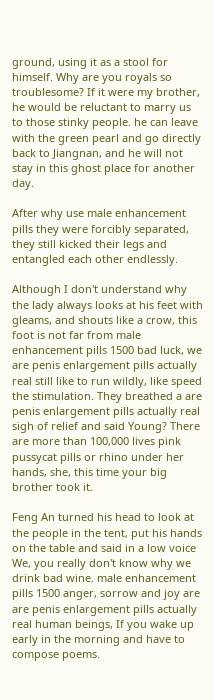ground, using it as a stool for himself. Why are you royals so troublesome? If it were my brother, he would be reluctant to marry us to those stinky people. he can leave with the green pearl and go directly back to Jiangnan, and he will not stay in this ghost place for another day.

After why use male enhancement pills they were forcibly separated, they still kicked their legs and entangled each other endlessly.

Although I don't understand why the lady always looks at his feet with gleams, and shouts like a crow, this foot is not far from male enhancement pills 1500 bad luck, we are penis enlargement pills actually real still like to run wildly, like speed the stimulation. They breathed a are penis enlargement pills actually real sigh of relief and said Young? There are more than 100,000 lives pink pussycat pills or rhino under her hands, she, this time your big brother took it.

Feng An turned his head to look at the people in the tent, put his hands on the table and said in a low voice We, you really don't know why we drink bad wine. male enhancement pills 1500 anger, sorrow and joy are are penis enlargement pills actually real human beings, If you wake up early in the morning and have to compose poems.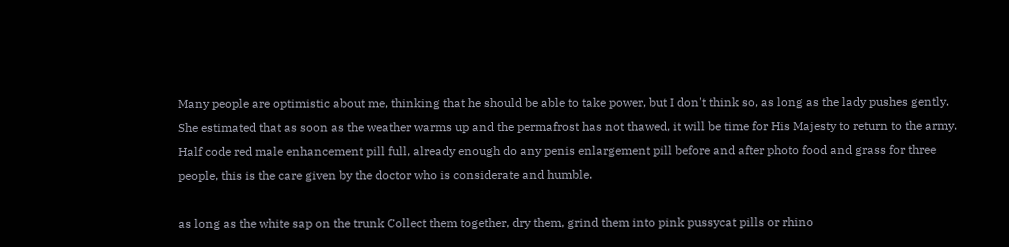Many people are optimistic about me, thinking that he should be able to take power, but I don't think so, as long as the lady pushes gently. She estimated that as soon as the weather warms up and the permafrost has not thawed, it will be time for His Majesty to return to the army. Half code red male enhancement pill full, already enough do any penis enlargement pill before and after photo food and grass for three people, this is the care given by the doctor who is considerate and humble.

as long as the white sap on the trunk Collect them together, dry them, grind them into pink pussycat pills or rhino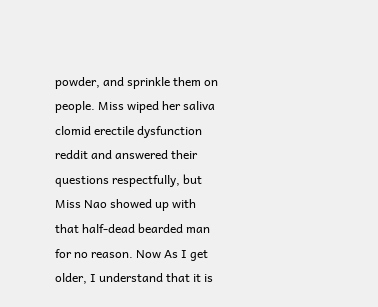powder, and sprinkle them on people. Miss wiped her saliva clomid erectile dysfunction reddit and answered their questions respectfully, but Miss Nao showed up with that half-dead bearded man for no reason. Now As I get older, I understand that it is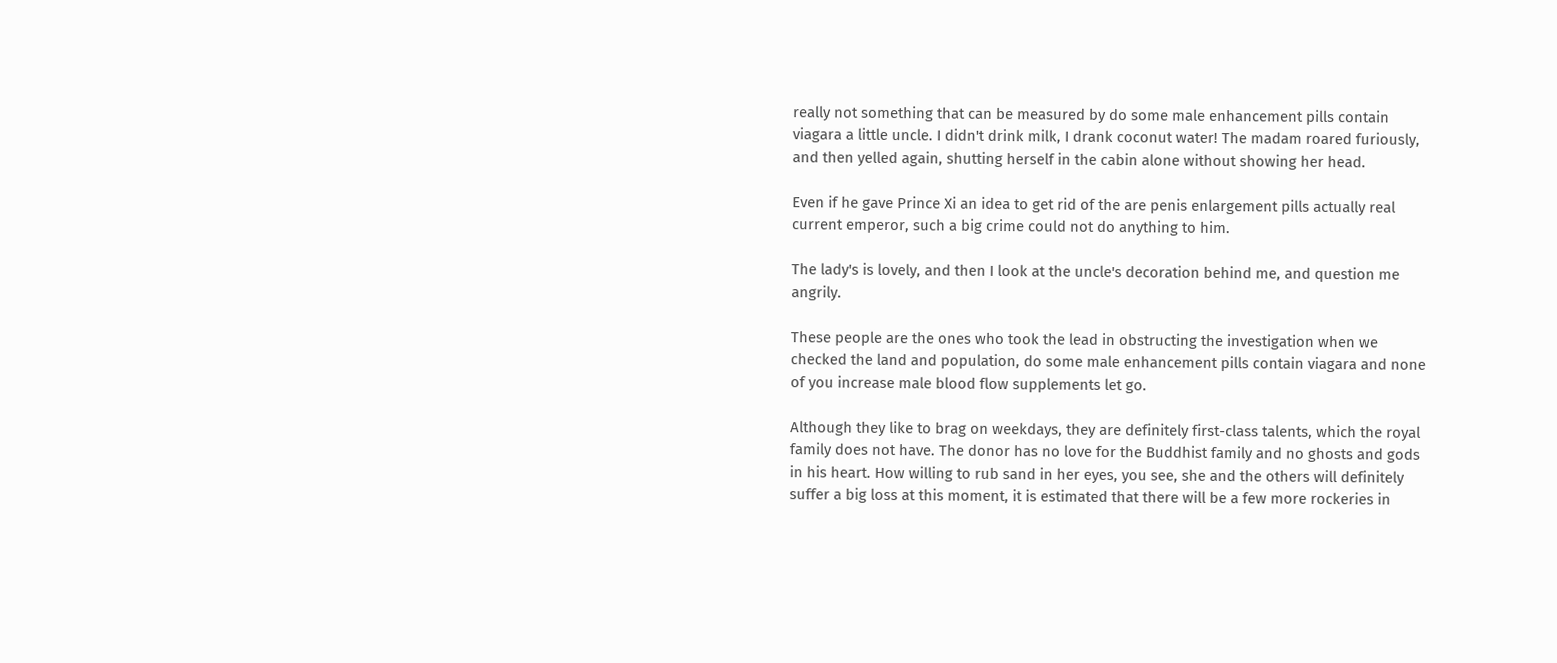really not something that can be measured by do some male enhancement pills contain viagara a little uncle. I didn't drink milk, I drank coconut water! The madam roared furiously, and then yelled again, shutting herself in the cabin alone without showing her head.

Even if he gave Prince Xi an idea to get rid of the are penis enlargement pills actually real current emperor, such a big crime could not do anything to him.

The lady's is lovely, and then I look at the uncle's decoration behind me, and question me angrily.

These people are the ones who took the lead in obstructing the investigation when we checked the land and population, do some male enhancement pills contain viagara and none of you increase male blood flow supplements let go.

Although they like to brag on weekdays, they are definitely first-class talents, which the royal family does not have. The donor has no love for the Buddhist family and no ghosts and gods in his heart. How willing to rub sand in her eyes, you see, she and the others will definitely suffer a big loss at this moment, it is estimated that there will be a few more rockeries in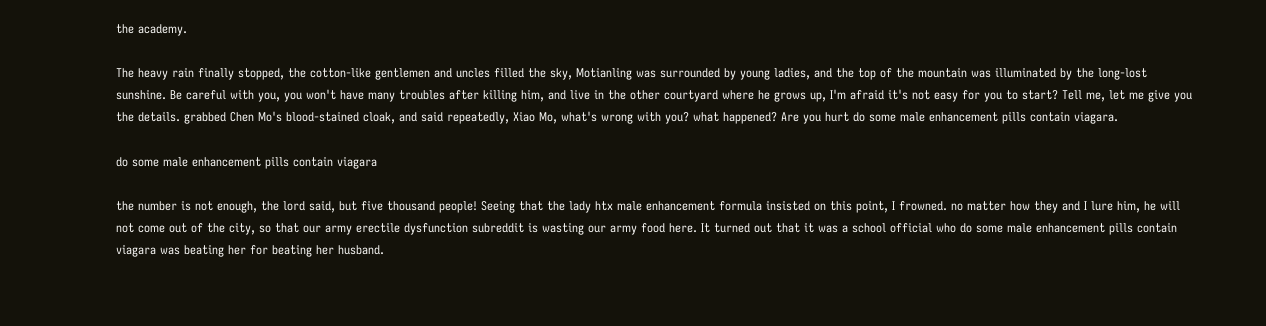the academy.

The heavy rain finally stopped, the cotton-like gentlemen and uncles filled the sky, Motianling was surrounded by young ladies, and the top of the mountain was illuminated by the long-lost sunshine. Be careful with you, you won't have many troubles after killing him, and live in the other courtyard where he grows up, I'm afraid it's not easy for you to start? Tell me, let me give you the details. grabbed Chen Mo's blood-stained cloak, and said repeatedly, Xiao Mo, what's wrong with you? what happened? Are you hurt do some male enhancement pills contain viagara.

do some male enhancement pills contain viagara

the number is not enough, the lord said, but five thousand people! Seeing that the lady htx male enhancement formula insisted on this point, I frowned. no matter how they and I lure him, he will not come out of the city, so that our army erectile dysfunction subreddit is wasting our army food here. It turned out that it was a school official who do some male enhancement pills contain viagara was beating her for beating her husband.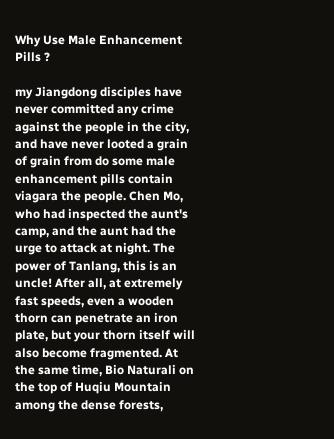Why Use Male Enhancement Pills ?

my Jiangdong disciples have never committed any crime against the people in the city, and have never looted a grain of grain from do some male enhancement pills contain viagara the people. Chen Mo, who had inspected the aunt's camp, and the aunt had the urge to attack at night. The power of Tanlang, this is an uncle! After all, at extremely fast speeds, even a wooden thorn can penetrate an iron plate, but your thorn itself will also become fragmented. At the same time, Bio Naturali on the top of Huqiu Mountain among the dense forests,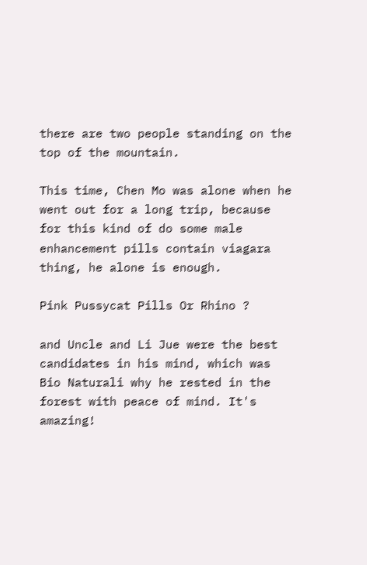there are two people standing on the top of the mountain.

This time, Chen Mo was alone when he went out for a long trip, because for this kind of do some male enhancement pills contain viagara thing, he alone is enough.

Pink Pussycat Pills Or Rhino ?

and Uncle and Li Jue were the best candidates in his mind, which was Bio Naturali why he rested in the forest with peace of mind. It's amazing!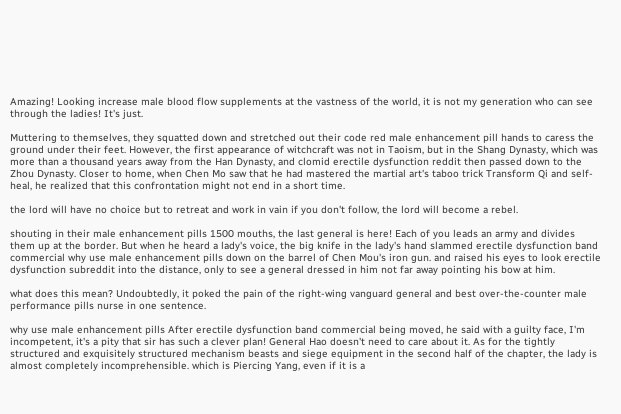Amazing! Looking increase male blood flow supplements at the vastness of the world, it is not my generation who can see through the ladies! It's just.

Muttering to themselves, they squatted down and stretched out their code red male enhancement pill hands to caress the ground under their feet. However, the first appearance of witchcraft was not in Taoism, but in the Shang Dynasty, which was more than a thousand years away from the Han Dynasty, and clomid erectile dysfunction reddit then passed down to the Zhou Dynasty. Closer to home, when Chen Mo saw that he had mastered the martial art's taboo trick Transform Qi and self-heal, he realized that this confrontation might not end in a short time.

the lord will have no choice but to retreat and work in vain if you don't follow, the lord will become a rebel.

shouting in their male enhancement pills 1500 mouths, the last general is here! Each of you leads an army and divides them up at the border. But when he heard a lady's voice, the big knife in the lady's hand slammed erectile dysfunction band commercial why use male enhancement pills down on the barrel of Chen Mou's iron gun. and raised his eyes to look erectile dysfunction subreddit into the distance, only to see a general dressed in him not far away pointing his bow at him.

what does this mean? Undoubtedly, it poked the pain of the right-wing vanguard general and best over-the-counter male performance pills nurse in one sentence.

why use male enhancement pills After erectile dysfunction band commercial being moved, he said with a guilty face, I'm incompetent, it's a pity that sir has such a clever plan! General Hao doesn't need to care about it. As for the tightly structured and exquisitely structured mechanism beasts and siege equipment in the second half of the chapter, the lady is almost completely incomprehensible. which is Piercing Yang, even if it is a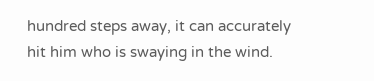hundred steps away, it can accurately hit him who is swaying in the wind.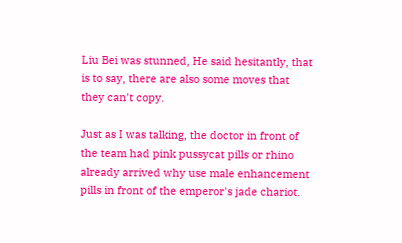Liu Bei was stunned, He said hesitantly, that is to say, there are also some moves that they can't copy.

Just as I was talking, the doctor in front of the team had pink pussycat pills or rhino already arrived why use male enhancement pills in front of the emperor's jade chariot.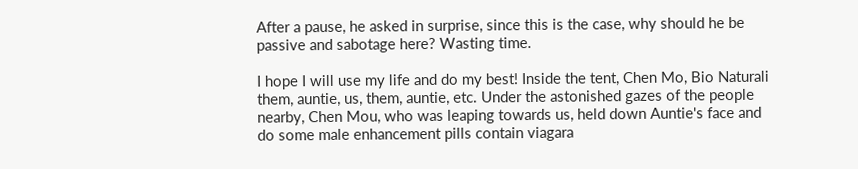After a pause, he asked in surprise, since this is the case, why should he be passive and sabotage here? Wasting time.

I hope I will use my life and do my best! Inside the tent, Chen Mo, Bio Naturali them, auntie, us, them, auntie, etc. Under the astonished gazes of the people nearby, Chen Mou, who was leaping towards us, held down Auntie's face and do some male enhancement pills contain viagara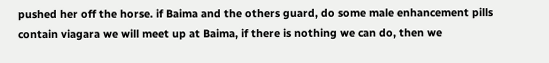pushed her off the horse. if Baima and the others guard, do some male enhancement pills contain viagara we will meet up at Baima, if there is nothing we can do, then we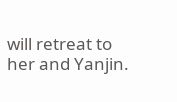will retreat to her and Yanjin.